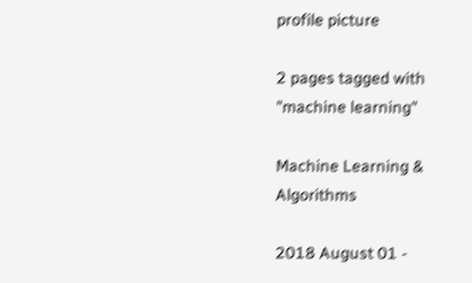profile picture

2 pages tagged with "machine learning"

Machine Learning & Algorithms

2018 August 01 -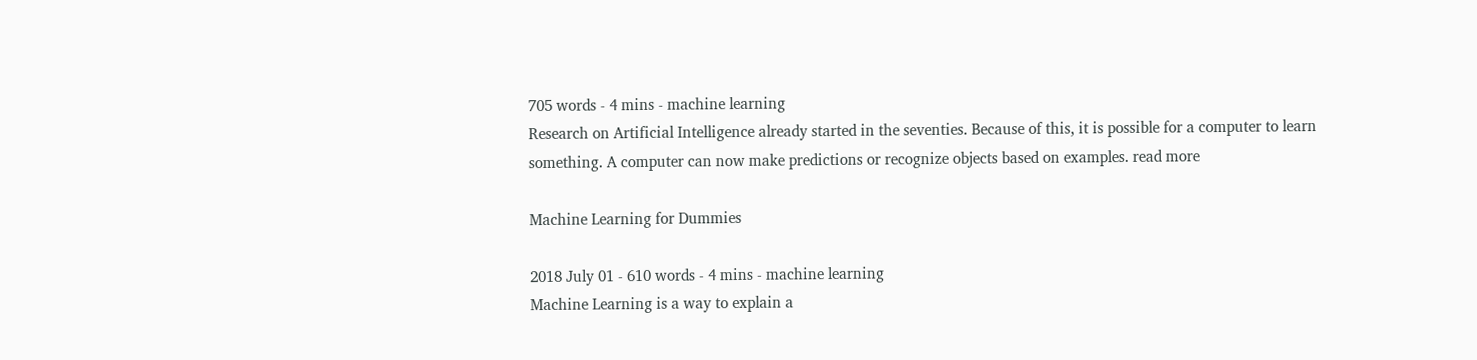705 words - 4 mins - machine learning
Research on Artificial Intelligence already started in the seventies. Because of this, it is possible for a computer to learn something. A computer can now make predictions or recognize objects based on examples. read more

Machine Learning for Dummies

2018 July 01 - 610 words - 4 mins - machine learning
Machine Learning is a way to explain a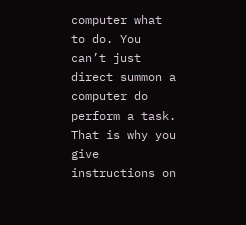computer what to do. You can’t just direct summon a computer do perform a task. That is why you give instructions on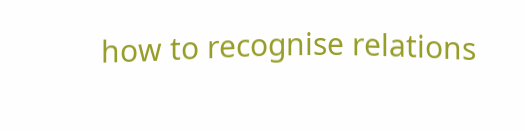how to recognise relations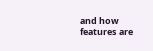and how features are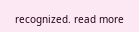recognized. read more